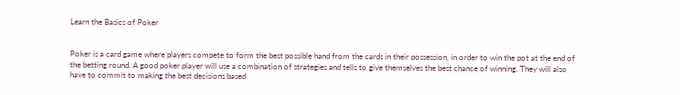Learn the Basics of Poker


Poker is a card game where players compete to form the best possible hand from the cards in their possession, in order to win the pot at the end of the betting round. A good poker player will use a combination of strategies and tells to give themselves the best chance of winning. They will also have to commit to making the best decisions based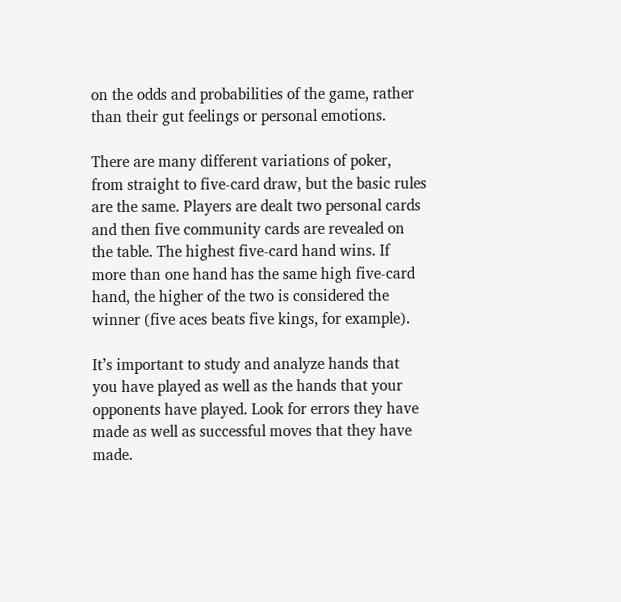on the odds and probabilities of the game, rather than their gut feelings or personal emotions.

There are many different variations of poker, from straight to five-card draw, but the basic rules are the same. Players are dealt two personal cards and then five community cards are revealed on the table. The highest five-card hand wins. If more than one hand has the same high five-card hand, the higher of the two is considered the winner (five aces beats five kings, for example).

It’s important to study and analyze hands that you have played as well as the hands that your opponents have played. Look for errors they have made as well as successful moves that they have made.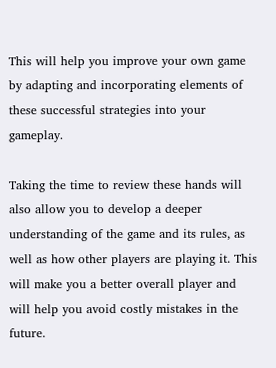This will help you improve your own game by adapting and incorporating elements of these successful strategies into your gameplay.

Taking the time to review these hands will also allow you to develop a deeper understanding of the game and its rules, as well as how other players are playing it. This will make you a better overall player and will help you avoid costly mistakes in the future.